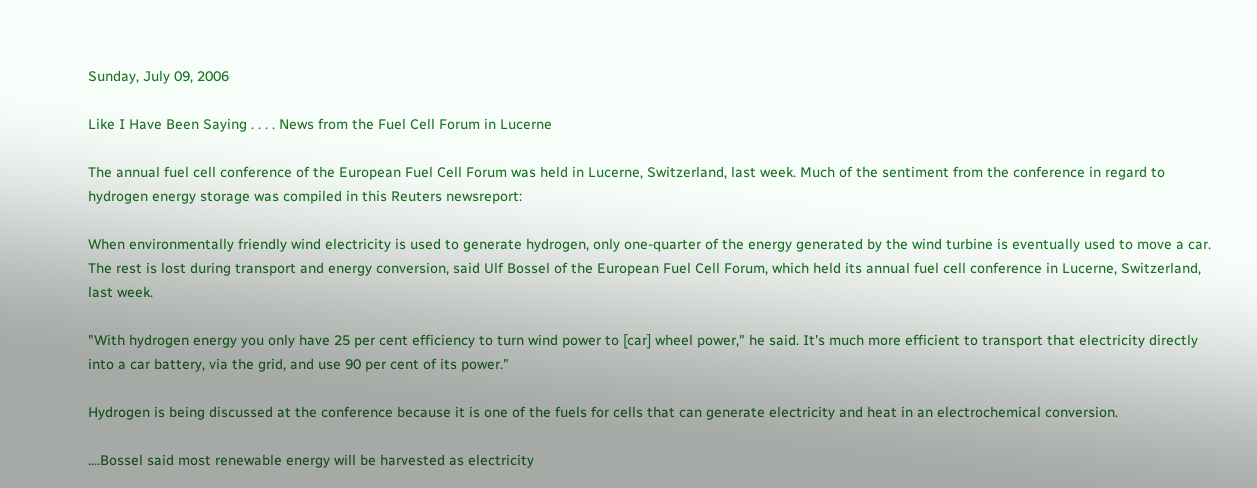Sunday, July 09, 2006

Like I Have Been Saying . . . . News from the Fuel Cell Forum in Lucerne

The annual fuel cell conference of the European Fuel Cell Forum was held in Lucerne, Switzerland, last week. Much of the sentiment from the conference in regard to hydrogen energy storage was compiled in this Reuters newsreport:

When environmentally friendly wind electricity is used to generate hydrogen, only one-quarter of the energy generated by the wind turbine is eventually used to move a car. The rest is lost during transport and energy conversion, said Ulf Bossel of the European Fuel Cell Forum, which held its annual fuel cell conference in Lucerne, Switzerland, last week.

"With hydrogen energy you only have 25 per cent efficiency to turn wind power to [car] wheel power," he said. It's much more efficient to transport that electricity directly into a car battery, via the grid, and use 90 per cent of its power."

Hydrogen is being discussed at the conference because it is one of the fuels for cells that can generate electricity and heat in an electrochemical conversion.

....Bossel said most renewable energy will be harvested as electricity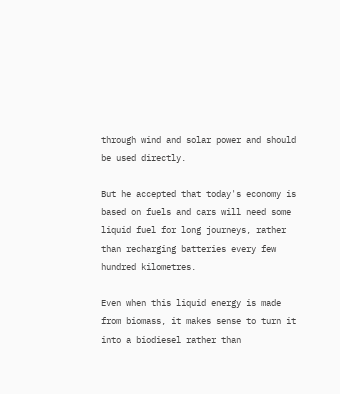through wind and solar power and should be used directly.

But he accepted that today's economy is based on fuels and cars will need some liquid fuel for long journeys, rather than recharging batteries every few hundred kilometres.

Even when this liquid energy is made from biomass, it makes sense to turn it into a biodiesel rather than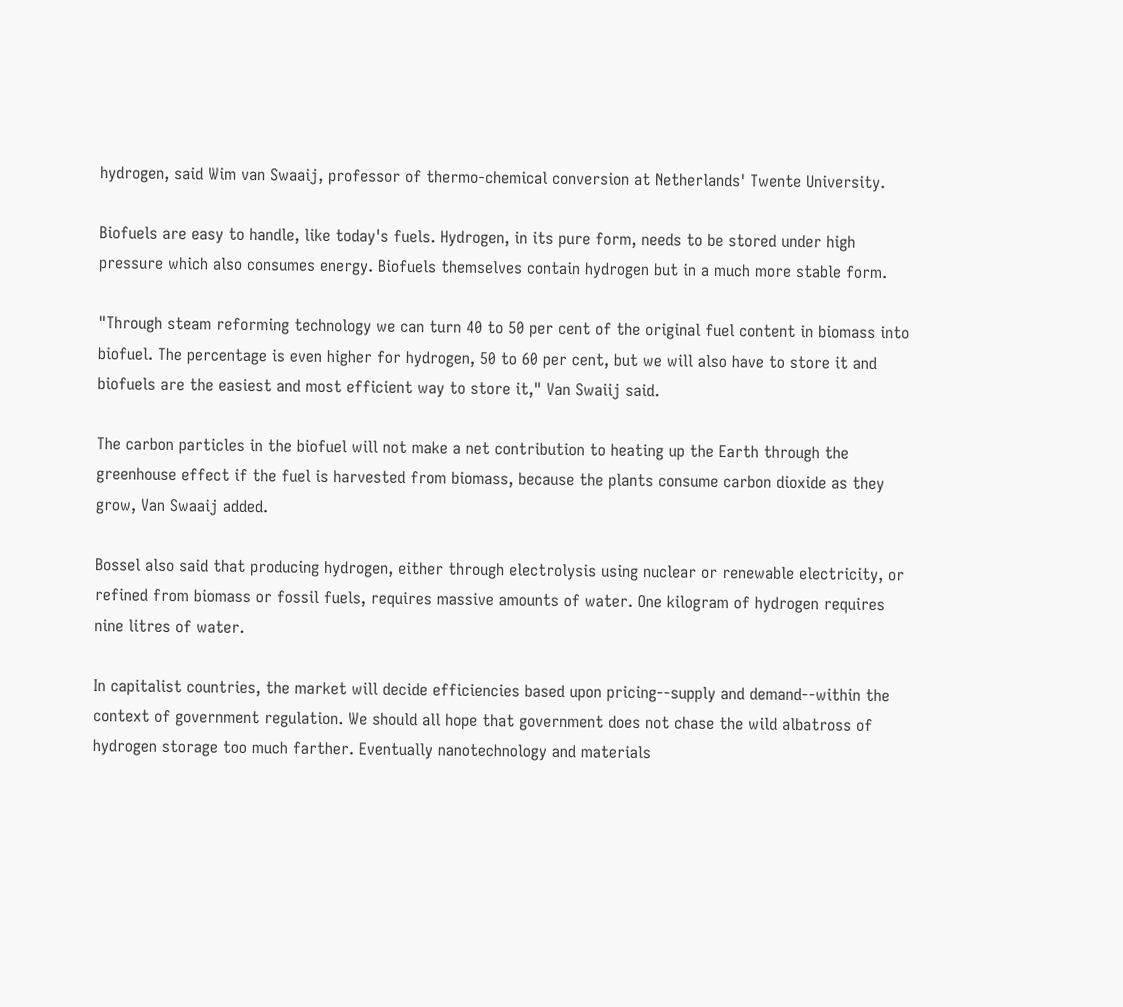hydrogen, said Wim van Swaaij, professor of thermo-chemical conversion at Netherlands' Twente University.

Biofuels are easy to handle, like today's fuels. Hydrogen, in its pure form, needs to be stored under high pressure which also consumes energy. Biofuels themselves contain hydrogen but in a much more stable form.

"Through steam reforming technology we can turn 40 to 50 per cent of the original fuel content in biomass into biofuel. The percentage is even higher for hydrogen, 50 to 60 per cent, but we will also have to store it and biofuels are the easiest and most efficient way to store it," Van Swaiij said.

The carbon particles in the biofuel will not make a net contribution to heating up the Earth through the greenhouse effect if the fuel is harvested from biomass, because the plants consume carbon dioxide as they grow, Van Swaaij added.

Bossel also said that producing hydrogen, either through electrolysis using nuclear or renewable electricity, or refined from biomass or fossil fuels, requires massive amounts of water. One kilogram of hydrogen requires nine litres of water.

In capitalist countries, the market will decide efficiencies based upon pricing--supply and demand--within the context of government regulation. We should all hope that government does not chase the wild albatross of hydrogen storage too much farther. Eventually nanotechnology and materials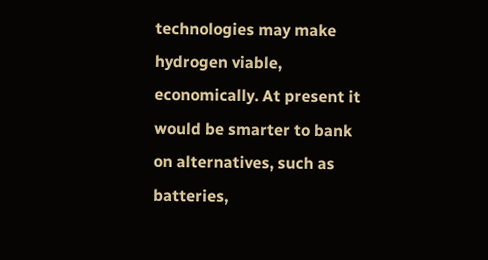technologies may make hydrogen viable, economically. At present it would be smarter to bank on alternatives, such as batteries,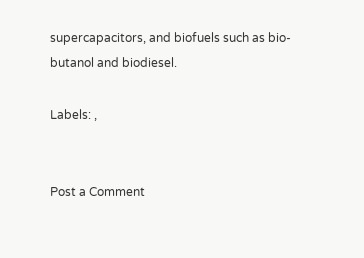supercapacitors, and biofuels such as bio-butanol and biodiesel.

Labels: ,


Post a Comment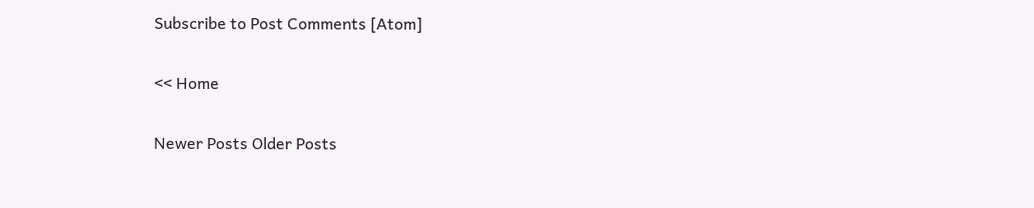Subscribe to Post Comments [Atom]

<< Home

Newer Posts Older Posts